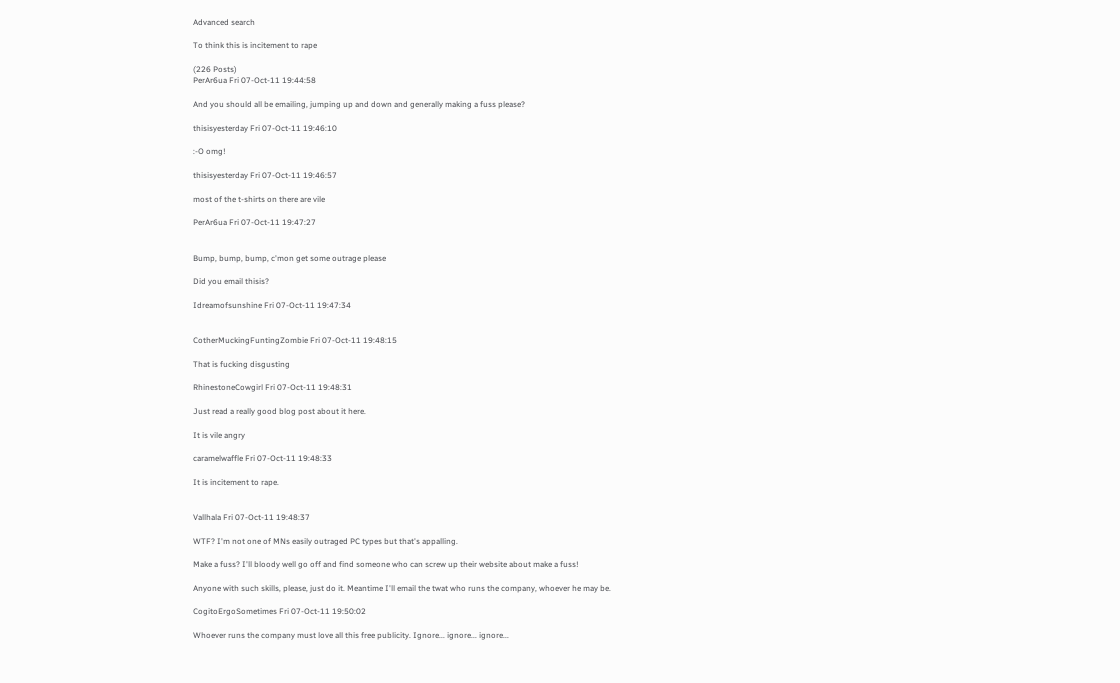Advanced search

To think this is incitement to rape

(226 Posts)
PerAr6ua Fri 07-Oct-11 19:44:58

And you should all be emailing, jumping up and down and generally making a fuss please?

thisisyesterday Fri 07-Oct-11 19:46:10

:-O omg!

thisisyesterday Fri 07-Oct-11 19:46:57

most of the t-shirts on there are vile

PerAr6ua Fri 07-Oct-11 19:47:27


Bump, bump, bump, c'mon get some outrage please

Did you email thisis?

Idreamofsunshine Fri 07-Oct-11 19:47:34


CotherMuckingFuntingZombie Fri 07-Oct-11 19:48:15

That is fucking disgusting

RhinestoneCowgirl Fri 07-Oct-11 19:48:31

Just read a really good blog post about it here.

It is vile angry

caramelwaffle Fri 07-Oct-11 19:48:33

It is incitement to rape.


Vallhala Fri 07-Oct-11 19:48:37

WTF? I'm not one of MNs easily outraged PC types but that's appalling.

Make a fuss? I'll bloody well go off and find someone who can screw up their website about make a fuss!

Anyone with such skills, please, just do it. Meantime I'll email the twat who runs the company, whoever he may be.

CogitoErgoSometimes Fri 07-Oct-11 19:50:02

Whoever runs the company must love all this free publicity. Ignore... ignore... ignore...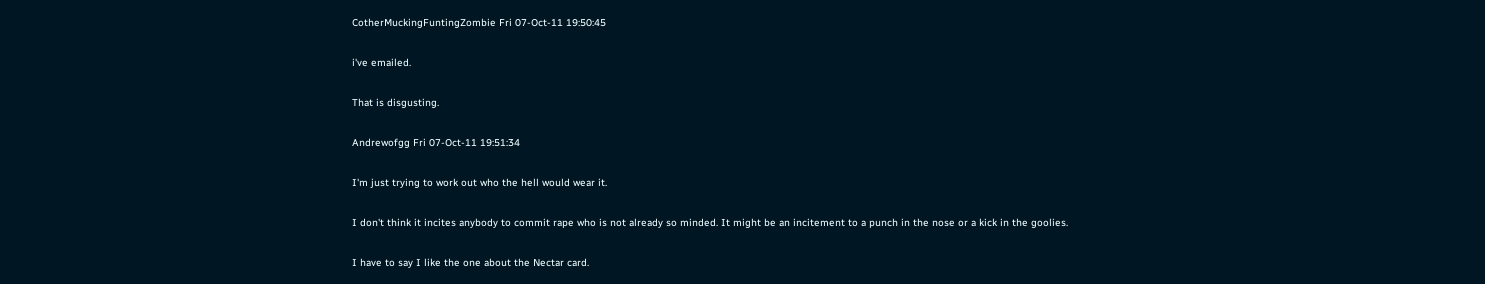CotherMuckingFuntingZombie Fri 07-Oct-11 19:50:45

i've emailed.

That is disgusting.

Andrewofgg Fri 07-Oct-11 19:51:34

I'm just trying to work out who the hell would wear it.

I don't think it incites anybody to commit rape who is not already so minded. It might be an incitement to a punch in the nose or a kick in the goolies.

I have to say I like the one about the Nectar card.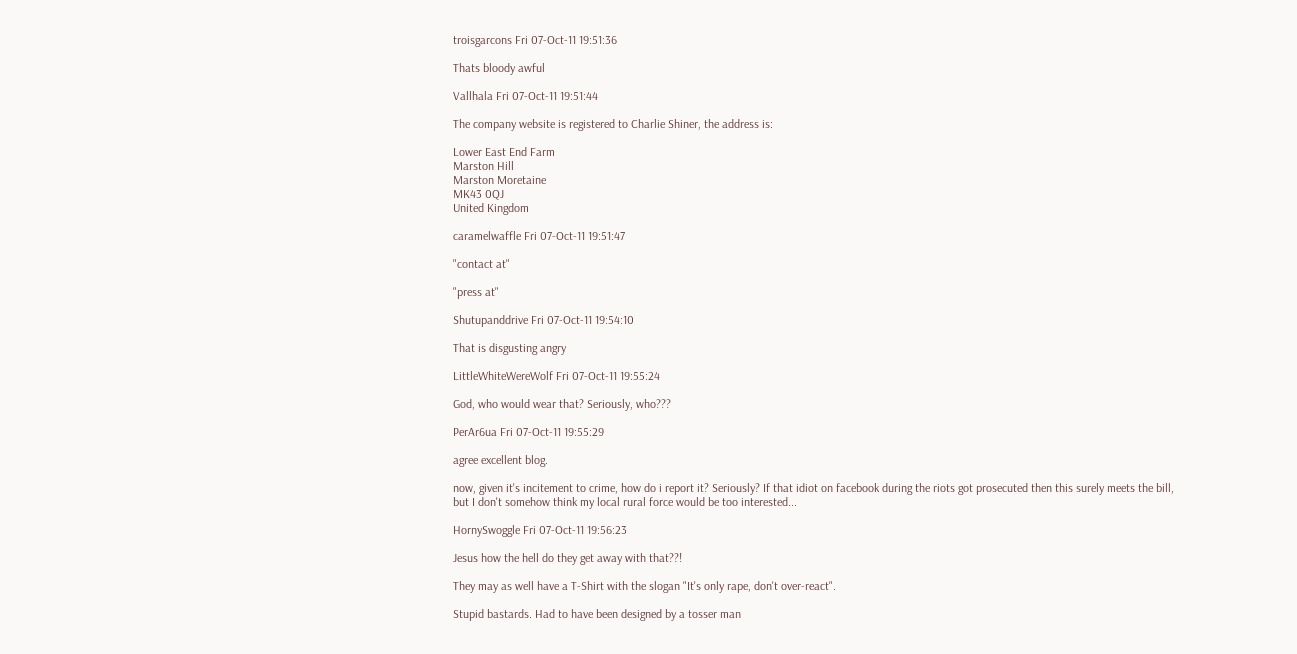troisgarcons Fri 07-Oct-11 19:51:36

Thats bloody awful

Vallhala Fri 07-Oct-11 19:51:44

The company website is registered to Charlie Shiner, the address is:

Lower East End Farm
Marston Hill
Marston Moretaine
MK43 0QJ
United Kingdom

caramelwaffle Fri 07-Oct-11 19:51:47

"contact at"

"press at"

Shutupanddrive Fri 07-Oct-11 19:54:10

That is disgusting angry

LittleWhiteWereWolf Fri 07-Oct-11 19:55:24

God, who would wear that? Seriously, who???

PerAr6ua Fri 07-Oct-11 19:55:29

agree excellent blog.

now, given it's incitement to crime, how do i report it? Seriously? If that idiot on facebook during the riots got prosecuted then this surely meets the bill, but I don't somehow think my local rural force would be too interested...

HornySwoggle Fri 07-Oct-11 19:56:23

Jesus how the hell do they get away with that??!

They may as well have a T-Shirt with the slogan "It's only rape, don't over-react".

Stupid bastards. Had to have been designed by a tosser man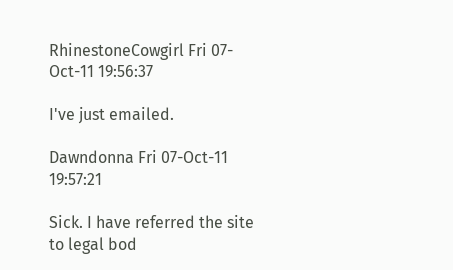RhinestoneCowgirl Fri 07-Oct-11 19:56:37

I've just emailed.

Dawndonna Fri 07-Oct-11 19:57:21

Sick. I have referred the site to legal bod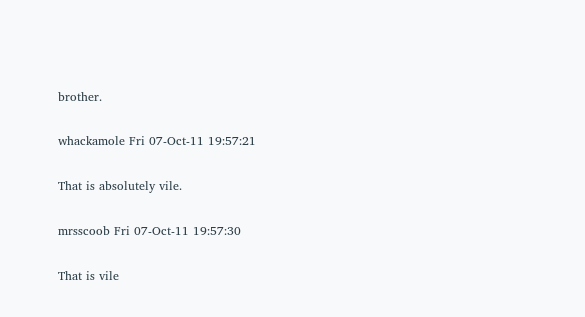brother.

whackamole Fri 07-Oct-11 19:57:21

That is absolutely vile.

mrsscoob Fri 07-Oct-11 19:57:30

That is vile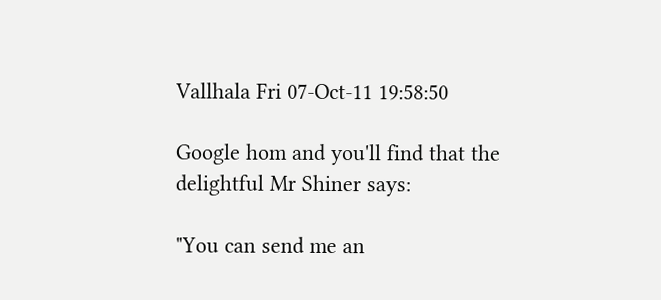Vallhala Fri 07-Oct-11 19:58:50

Google hom and you'll find that the delightful Mr Shiner says:

"You can send me an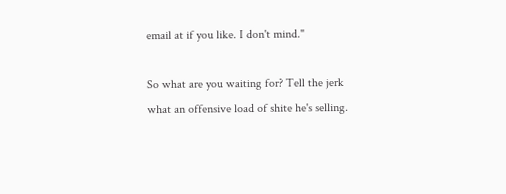email at if you like. I don't mind."

So what are you waiting for? Tell the jerk what an offensive load of shite he's selling.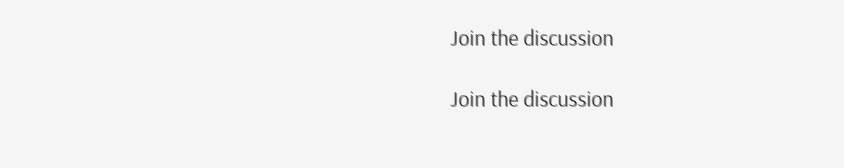Join the discussion

Join the discussion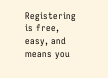Registering is free, easy, and means you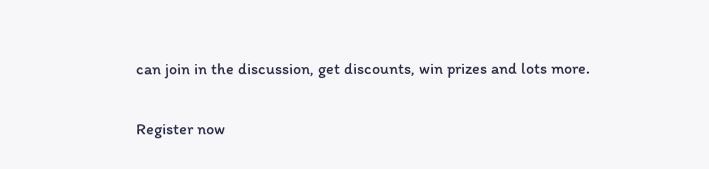can join in the discussion, get discounts, win prizes and lots more.

Register now